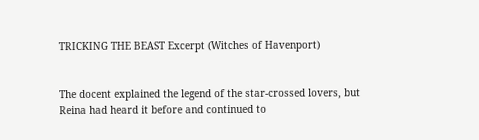TRICKING THE BEAST Excerpt (Witches of Havenport)


The docent explained the legend of the star-crossed lovers, but Reina had heard it before and continued to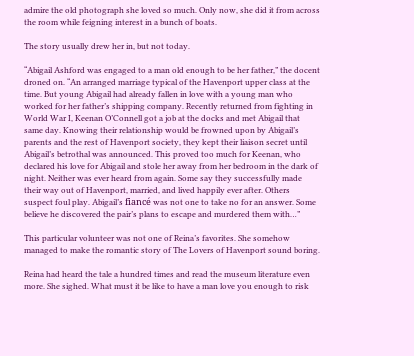admire the old photograph she loved so much. Only now, she did it from across the room while feigning interest in a bunch of boats.

The story usually drew her in, but not today.

“Abigail Ashford was engaged to a man old enough to be her father,” the docent droned on. “An arranged marriage typical of the Havenport upper class at the time. But young Abigail had already fallen in love with a young man who worked for her father’s shipping company. Recently returned from fighting in World War I, Keenan O’Connell got a job at the docks and met Abigail that same day. Knowing their relationship would be frowned upon by Abigail’s parents and the rest of Havenport society, they kept their liaison secret until Abigail’s betrothal was announced. This proved too much for Keenan, who declared his love for Abigail and stole her away from her bedroom in the dark of night. Neither was ever heard from again. Some say they successfully made their way out of Havenport, married, and lived happily ever after. Others suspect foul play. Abigail’s fiancé was not one to take no for an answer. Some believe he discovered the pair’s plans to escape and murdered them with…”

This particular volunteer was not one of Reina’s favorites. She somehow managed to make the romantic story of The Lovers of Havenport sound boring.

Reina had heard the tale a hundred times and read the museum literature even more. She sighed. What must it be like to have a man love you enough to risk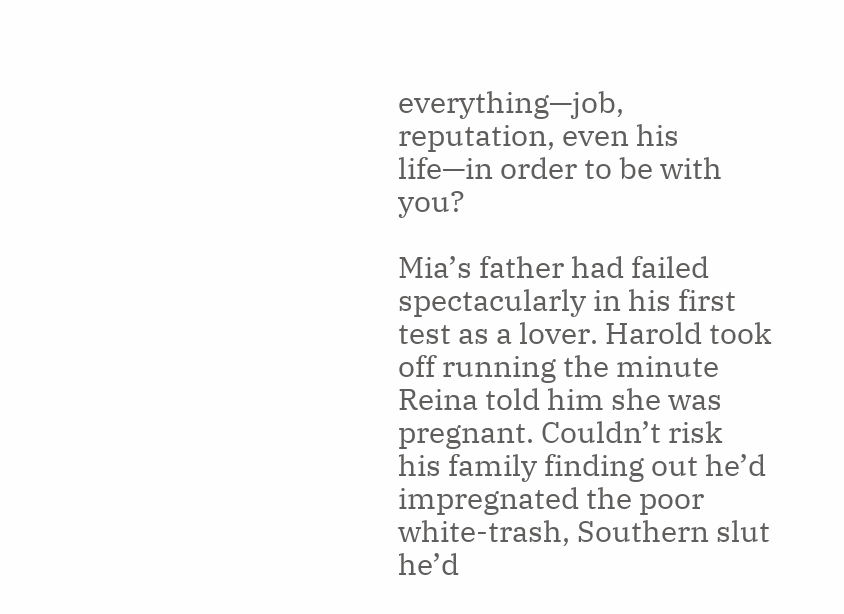everything—job, reputation, even his life—in order to be with you?

Mia’s father had failed spectacularly in his first test as a lover. Harold took off running the minute Reina told him she was pregnant. Couldn’t risk his family finding out he’d impregnated the poor white-trash, Southern slut he’d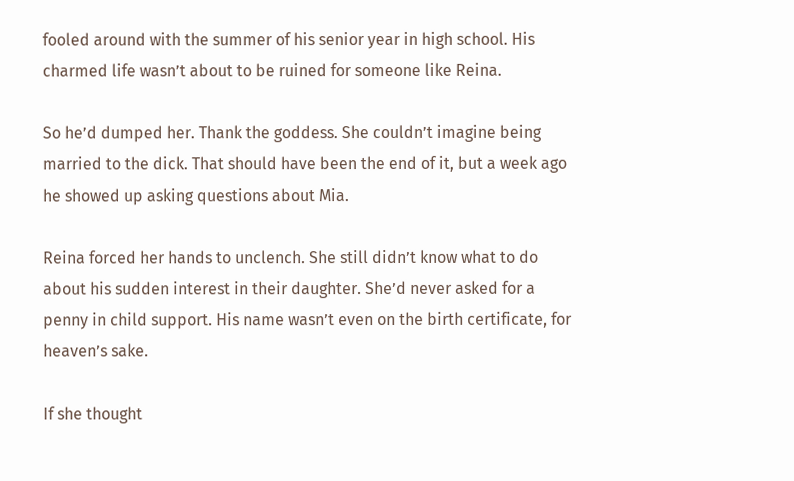fooled around with the summer of his senior year in high school. His charmed life wasn’t about to be ruined for someone like Reina.

So he’d dumped her. Thank the goddess. She couldn’t imagine being married to the dick. That should have been the end of it, but a week ago he showed up asking questions about Mia.

Reina forced her hands to unclench. She still didn’t know what to do about his sudden interest in their daughter. She’d never asked for a penny in child support. His name wasn’t even on the birth certificate, for heaven’s sake.

If she thought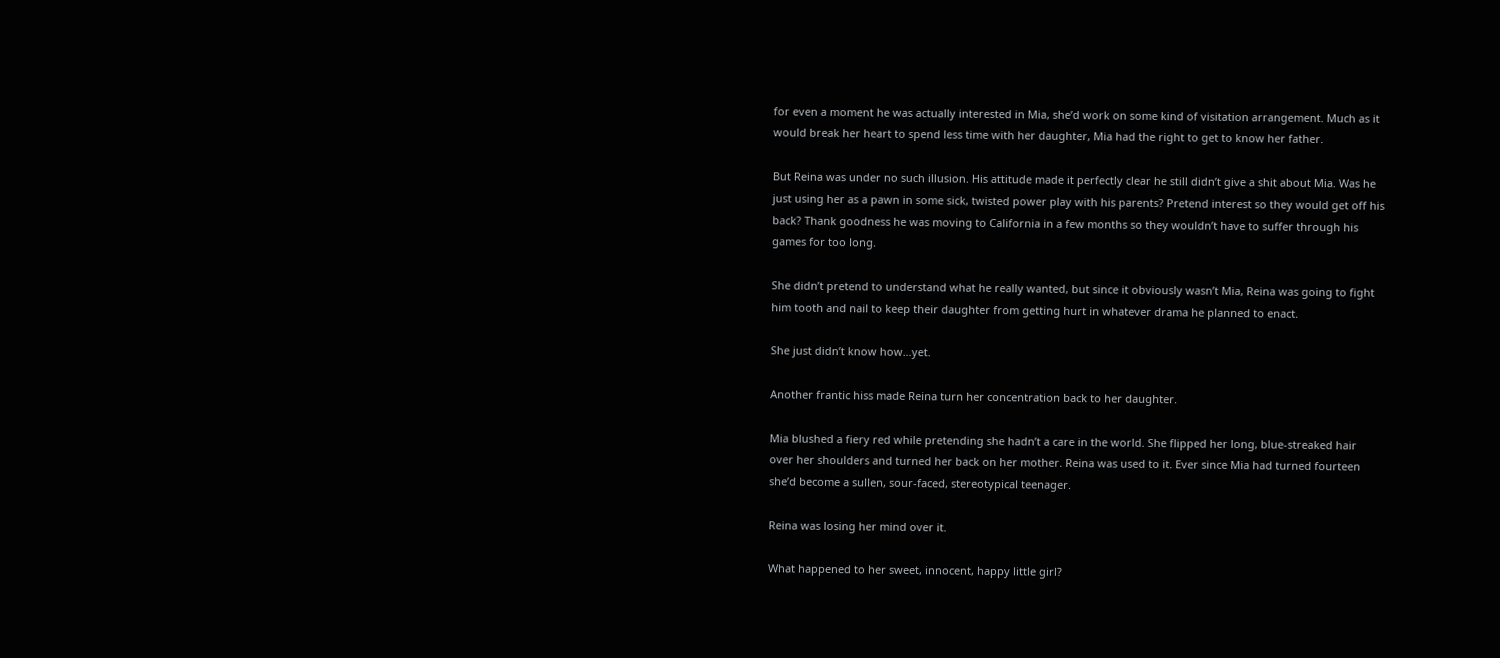for even a moment he was actually interested in Mia, she’d work on some kind of visitation arrangement. Much as it would break her heart to spend less time with her daughter, Mia had the right to get to know her father.

But Reina was under no such illusion. His attitude made it perfectly clear he still didn’t give a shit about Mia. Was he just using her as a pawn in some sick, twisted power play with his parents? Pretend interest so they would get off his back? Thank goodness he was moving to California in a few months so they wouldn’t have to suffer through his games for too long.

She didn’t pretend to understand what he really wanted, but since it obviously wasn’t Mia, Reina was going to fight him tooth and nail to keep their daughter from getting hurt in whatever drama he planned to enact.

She just didn’t know how…yet.

Another frantic hiss made Reina turn her concentration back to her daughter.

Mia blushed a fiery red while pretending she hadn’t a care in the world. She flipped her long, blue-streaked hair over her shoulders and turned her back on her mother. Reina was used to it. Ever since Mia had turned fourteen she’d become a sullen, sour-faced, stereotypical teenager.

Reina was losing her mind over it.

What happened to her sweet, innocent, happy little girl?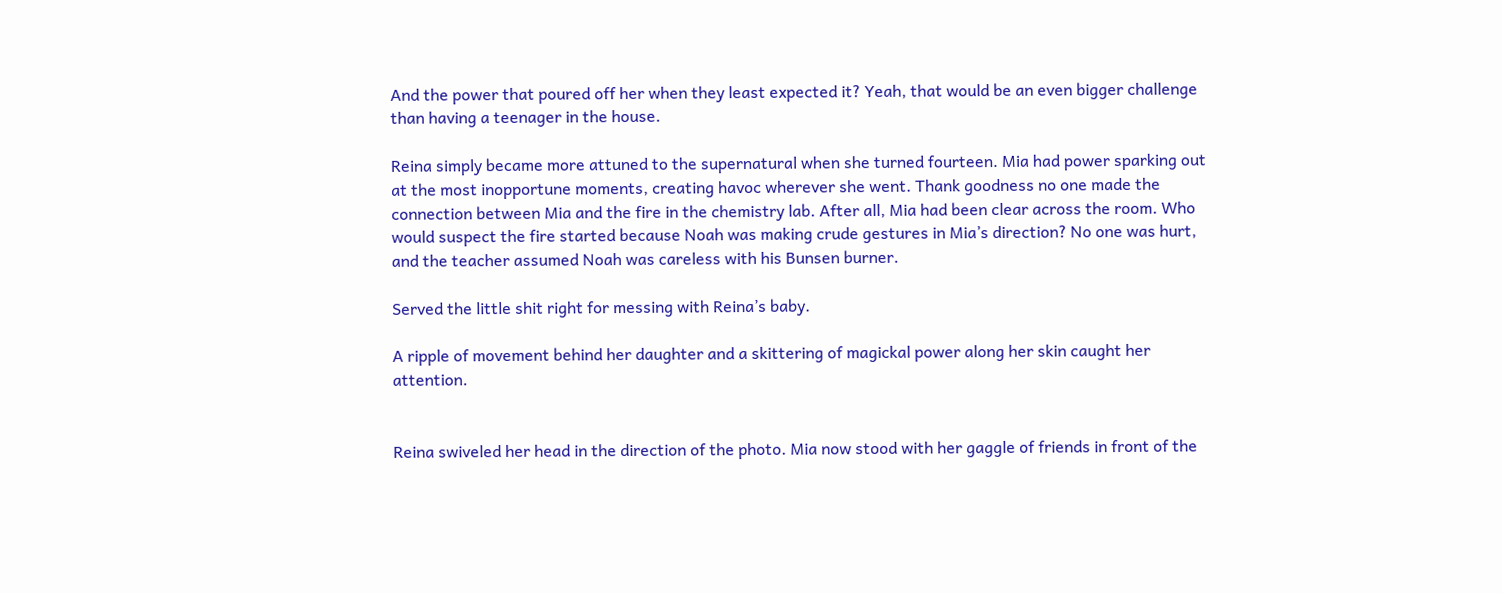And the power that poured off her when they least expected it? Yeah, that would be an even bigger challenge than having a teenager in the house.

Reina simply became more attuned to the supernatural when she turned fourteen. Mia had power sparking out at the most inopportune moments, creating havoc wherever she went. Thank goodness no one made the connection between Mia and the fire in the chemistry lab. After all, Mia had been clear across the room. Who would suspect the fire started because Noah was making crude gestures in Mia’s direction? No one was hurt, and the teacher assumed Noah was careless with his Bunsen burner.

Served the little shit right for messing with Reina’s baby.

A ripple of movement behind her daughter and a skittering of magickal power along her skin caught her attention.


Reina swiveled her head in the direction of the photo. Mia now stood with her gaggle of friends in front of the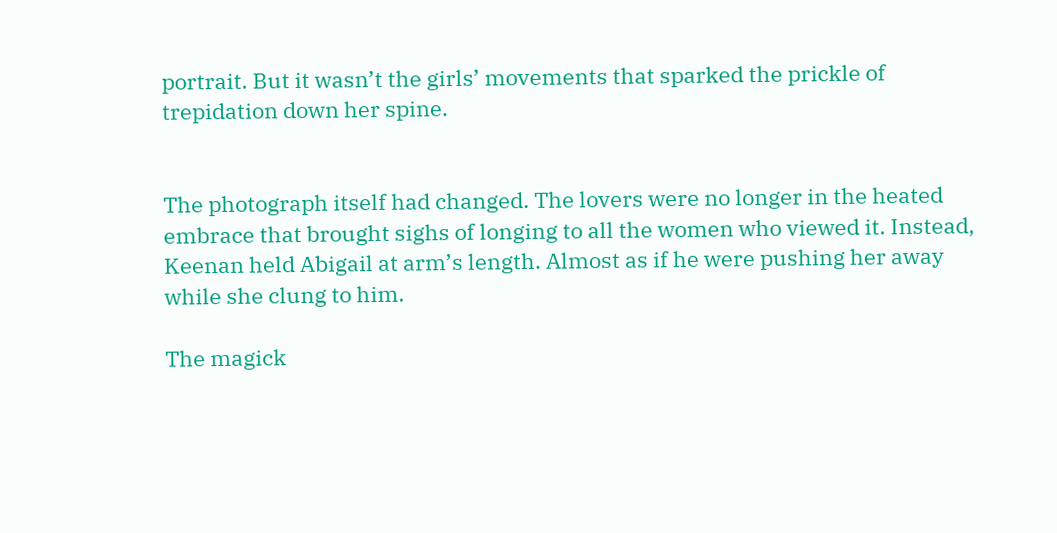portrait. But it wasn’t the girls’ movements that sparked the prickle of trepidation down her spine.


The photograph itself had changed. The lovers were no longer in the heated embrace that brought sighs of longing to all the women who viewed it. Instead, Keenan held Abigail at arm’s length. Almost as if he were pushing her away while she clung to him.

The magick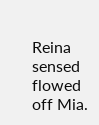Reina sensed flowed off Mia.